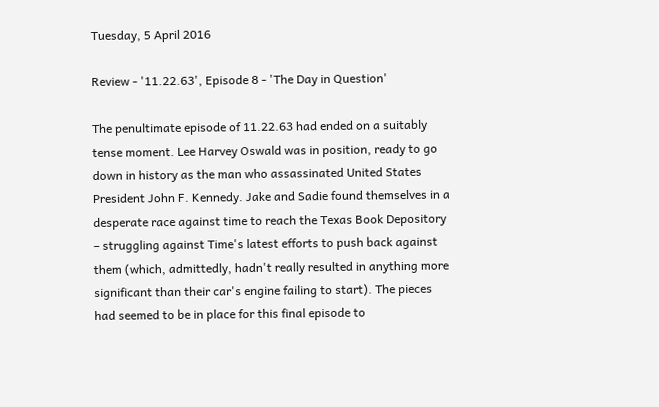Tuesday, 5 April 2016

Review - '11.22.63', Episode 8 - 'The Day in Question'

The penultimate episode of 11.22.63 had ended on a suitably tense moment. Lee Harvey Oswald was in position, ready to go down in history as the man who assassinated United States President John F. Kennedy. Jake and Sadie found themselves in a desperate race against time to reach the Texas Book Depository – struggling against Time's latest efforts to push back against them (which, admittedly, hadn't really resulted in anything more significant than their car's engine failing to start). The pieces had seemed to be in place for this final episode to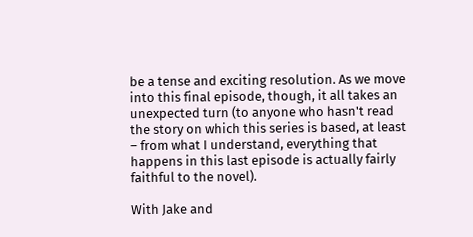be a tense and exciting resolution. As we move into this final episode, though, it all takes an unexpected turn (to anyone who hasn't read the story on which this series is based, at least – from what I understand, everything that happens in this last episode is actually fairly faithful to the novel).

With Jake and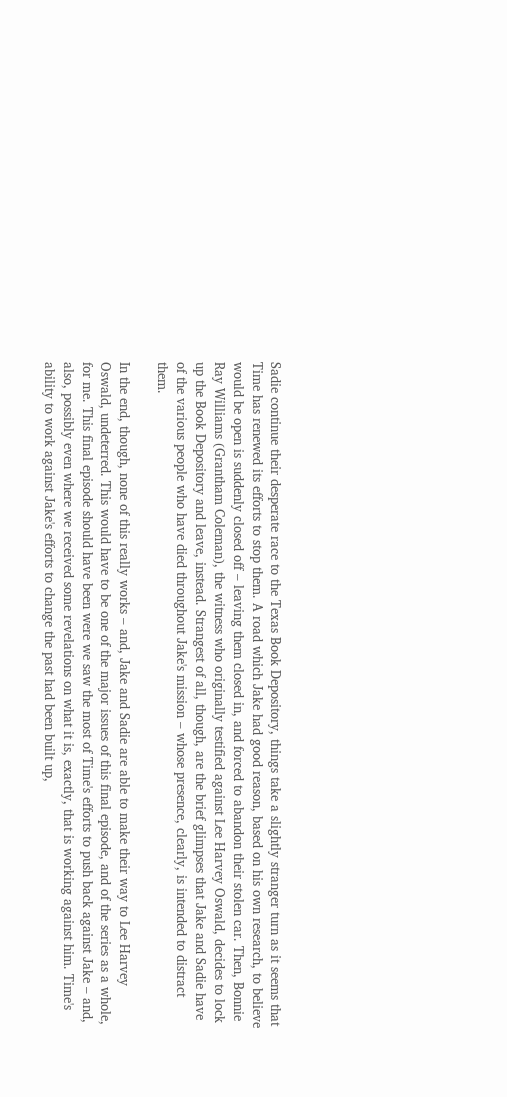Sadie continue their desperate race to the Texas Book Depository, things take a slightly stranger turn as it seems that Time has renewed its efforts to stop them. A road which Jake had good reason, based on his own research, to believe would be open is suddenly closed off – leaving them closed in, and forced to abandon their stolen car. Then, Bonnie Ray Williams (Grantham Coleman), the witness who originally testified against Lee Harvey Oswald, decides to lock up the Book Depository and leave, instead. Strangest of all, though, are the brief glimpses that Jake and Sadie have of the various people who have died throughout Jake's mission – whose presence, clearly, is intended to distract them.

In the end, though, none of this really works – and, Jake and Sadie are able to make their way to Lee Harvey Oswald, undeterred. This would have to be one of the major issues of this final episode, and of the series as a whole, for me. This final episode should have been were we saw the most of Time's efforts to push back against Jake – and, also, possibly even where we received some revelations on what it is, exactly, that is working against him. Time's ability to work against Jake's efforts to change the past had been built up,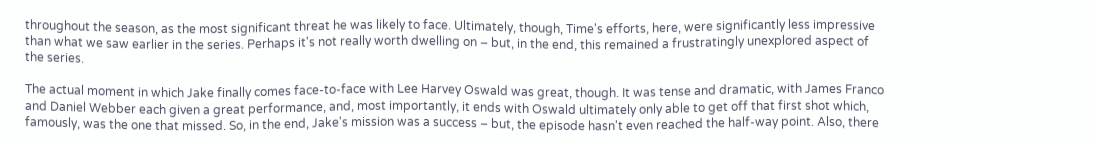throughout the season, as the most significant threat he was likely to face. Ultimately, though, Time's efforts, here, were significantly less impressive than what we saw earlier in the series. Perhaps it's not really worth dwelling on – but, in the end, this remained a frustratingly unexplored aspect of the series.

The actual moment in which Jake finally comes face-to-face with Lee Harvey Oswald was great, though. It was tense and dramatic, with James Franco and Daniel Webber each given a great performance, and, most importantly, it ends with Oswald ultimately only able to get off that first shot which, famously, was the one that missed. So, in the end, Jake's mission was a success – but, the episode hasn't even reached the half-way point. Also, there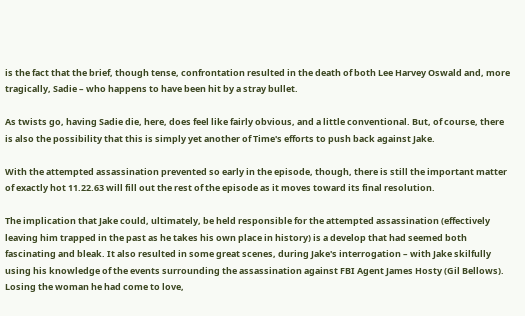is the fact that the brief, though tense, confrontation resulted in the death of both Lee Harvey Oswald and, more tragically, Sadie – who happens to have been hit by a stray bullet.

As twists go, having Sadie die, here, does feel like fairly obvious, and a little conventional. But, of course, there is also the possibility that this is simply yet another of Time's efforts to push back against Jake.

With the attempted assassination prevented so early in the episode, though, there is still the important matter of exactly hot 11.22.63 will fill out the rest of the episode as it moves toward its final resolution.

The implication that Jake could, ultimately, be held responsible for the attempted assassination (effectively leaving him trapped in the past as he takes his own place in history) is a develop that had seemed both fascinating and bleak. It also resulted in some great scenes, during Jake's interrogation – with Jake skilfully using his knowledge of the events surrounding the assassination against FBI Agent James Hosty (Gil Bellows). Losing the woman he had come to love,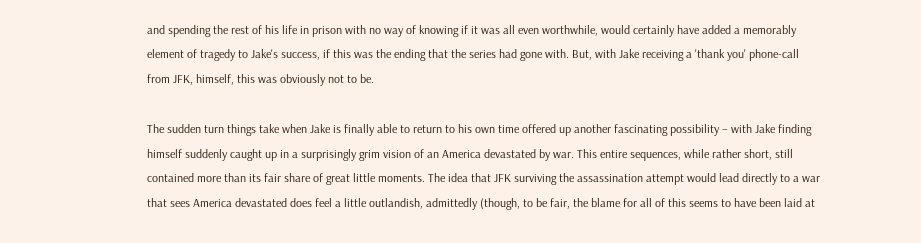and spending the rest of his life in prison with no way of knowing if it was all even worthwhile, would certainly have added a memorably element of tragedy to Jake's success, if this was the ending that the series had gone with. But, with Jake receiving a 'thank you' phone-call from JFK, himself, this was obviously not to be.

The sudden turn things take when Jake is finally able to return to his own time offered up another fascinating possibility – with Jake finding himself suddenly caught up in a surprisingly grim vision of an America devastated by war. This entire sequences, while rather short, still contained more than its fair share of great little moments. The idea that JFK surviving the assassination attempt would lead directly to a war that sees America devastated does feel a little outlandish, admittedly (though, to be fair, the blame for all of this seems to have been laid at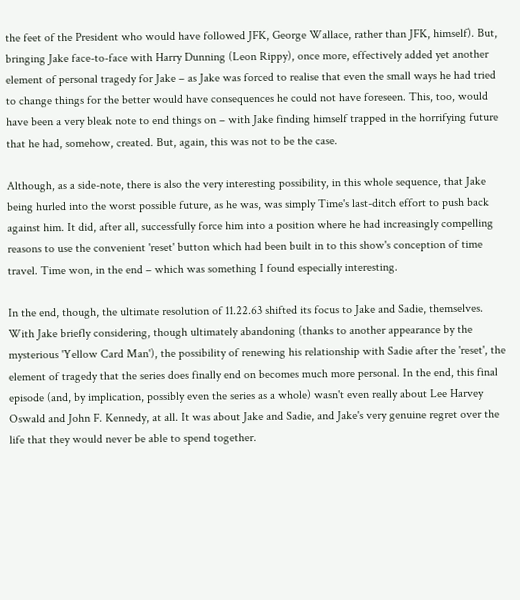the feet of the President who would have followed JFK, George Wallace, rather than JFK, himself). But, bringing Jake face-to-face with Harry Dunning (Leon Rippy), once more, effectively added yet another element of personal tragedy for Jake – as Jake was forced to realise that even the small ways he had tried to change things for the better would have consequences he could not have foreseen. This, too, would have been a very bleak note to end things on – with Jake finding himself trapped in the horrifying future that he had, somehow, created. But, again, this was not to be the case.

Although, as a side-note, there is also the very interesting possibility, in this whole sequence, that Jake being hurled into the worst possible future, as he was, was simply Time's last-ditch effort to push back against him. It did, after all, successfully force him into a position where he had increasingly compelling reasons to use the convenient 'reset' button which had been built in to this show's conception of time travel. Time won, in the end – which was something I found especially interesting.

In the end, though, the ultimate resolution of 11.22.63 shifted its focus to Jake and Sadie, themselves. With Jake briefly considering, though ultimately abandoning (thanks to another appearance by the mysterious 'Yellow Card Man'), the possibility of renewing his relationship with Sadie after the 'reset', the element of tragedy that the series does finally end on becomes much more personal. In the end, this final episode (and, by implication, possibly even the series as a whole) wasn't even really about Lee Harvey Oswald and John F. Kennedy, at all. It was about Jake and Sadie, and Jake's very genuine regret over the life that they would never be able to spend together.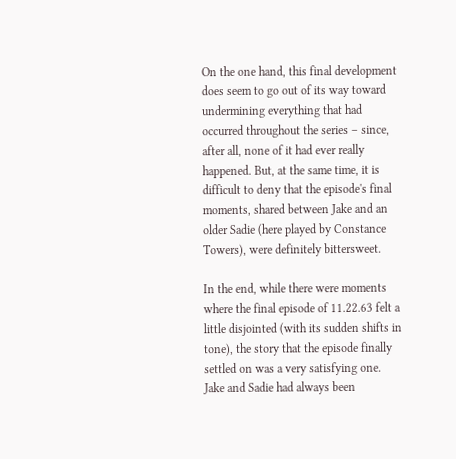On the one hand, this final development does seem to go out of its way toward undermining everything that had occurred throughout the series – since, after all, none of it had ever really happened. But, at the same time, it is difficult to deny that the episode's final moments, shared between Jake and an older Sadie (here played by Constance Towers), were definitely bittersweet.

In the end, while there were moments where the final episode of 11.22.63 felt a little disjointed (with its sudden shifts in tone), the story that the episode finally settled on was a very satisfying one. Jake and Sadie had always been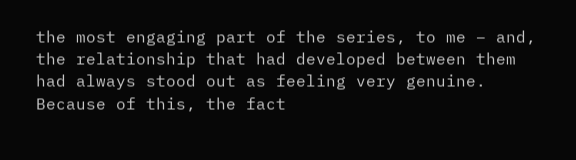the most engaging part of the series, to me – and, the relationship that had developed between them had always stood out as feeling very genuine. Because of this, the fact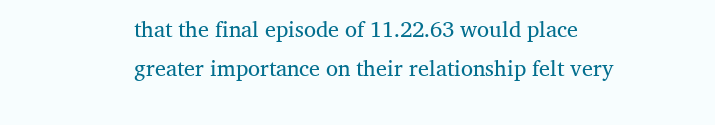that the final episode of 11.22.63 would place greater importance on their relationship felt very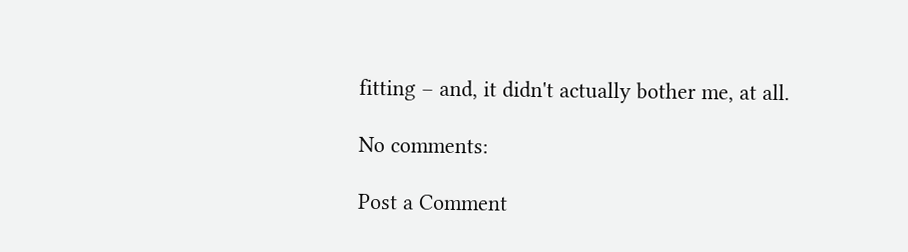fitting – and, it didn't actually bother me, at all.

No comments:

Post a Comment